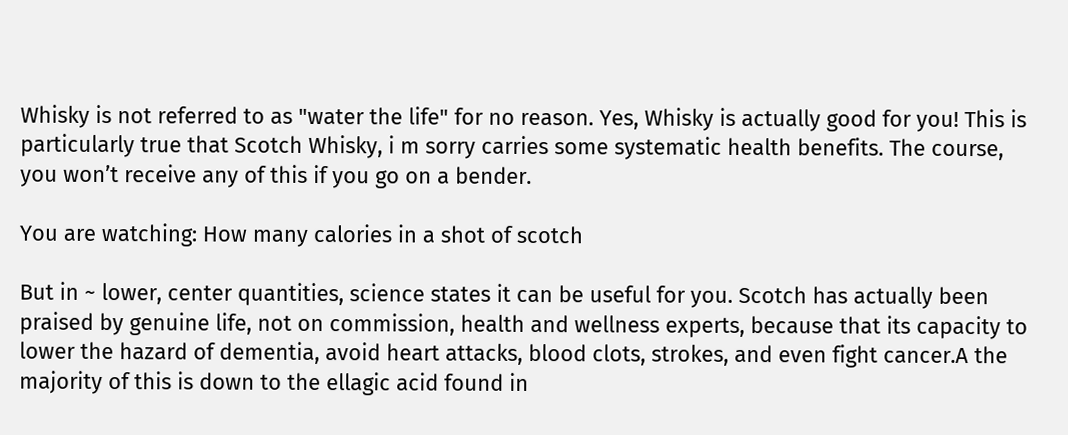Whisky is not referred to as "water the life" for no reason. Yes, Whisky is actually good for you! This is particularly true that Scotch Whisky, i m sorry carries some systematic health benefits. The course, you won’t receive any of this if you go on a bender.

You are watching: How many calories in a shot of scotch

But in ~ lower, center quantities, science states it can be useful for you. Scotch has actually been praised by genuine life, not on commission, health and wellness experts, because that its capacity to lower the hazard of dementia, avoid heart attacks, blood clots, strokes, and even fight cancer.A the majority of this is down to the ellagic acid found in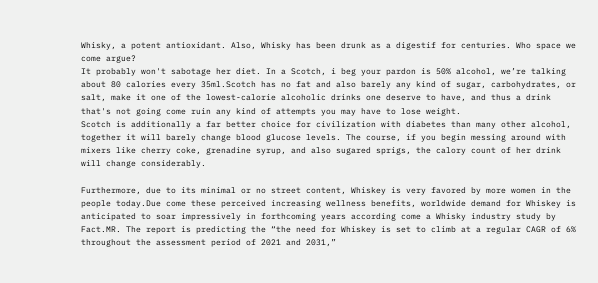Whisky, a potent antioxidant. Also, Whisky has been drunk as a digestif for centuries. Who space we come argue?
It probably won't sabotage her diet. In a Scotch, i beg your pardon is 50% alcohol, we’re talking about 80 calories every 35ml.Scotch has no fat and also barely any kind of sugar, carbohydrates, or salt, make it one of the lowest-calorie alcoholic drinks one deserve to have, and thus a drink that's not going come ruin any kind of attempts you may have to lose weight.
Scotch is additionally a far better choice for civilization with diabetes than many other alcohol, together it will barely change blood glucose levels. The course, if you begin messing around with mixers like cherry coke, grenadine syrup, and also sugared sprigs, the calory count of her drink will change considerably.

Furthermore, due to its minimal or no street content, Whiskey is very favored by more women in the people today.Due come these perceived increasing wellness benefits, worldwide demand for Whiskey is anticipated to soar impressively in forthcoming years according come a Whisky industry study by Fact.MR. The report is predicting the “the need for Whiskey is set to climb at a regular CAGR of 6% throughout the assessment period of 2021 and 2031,”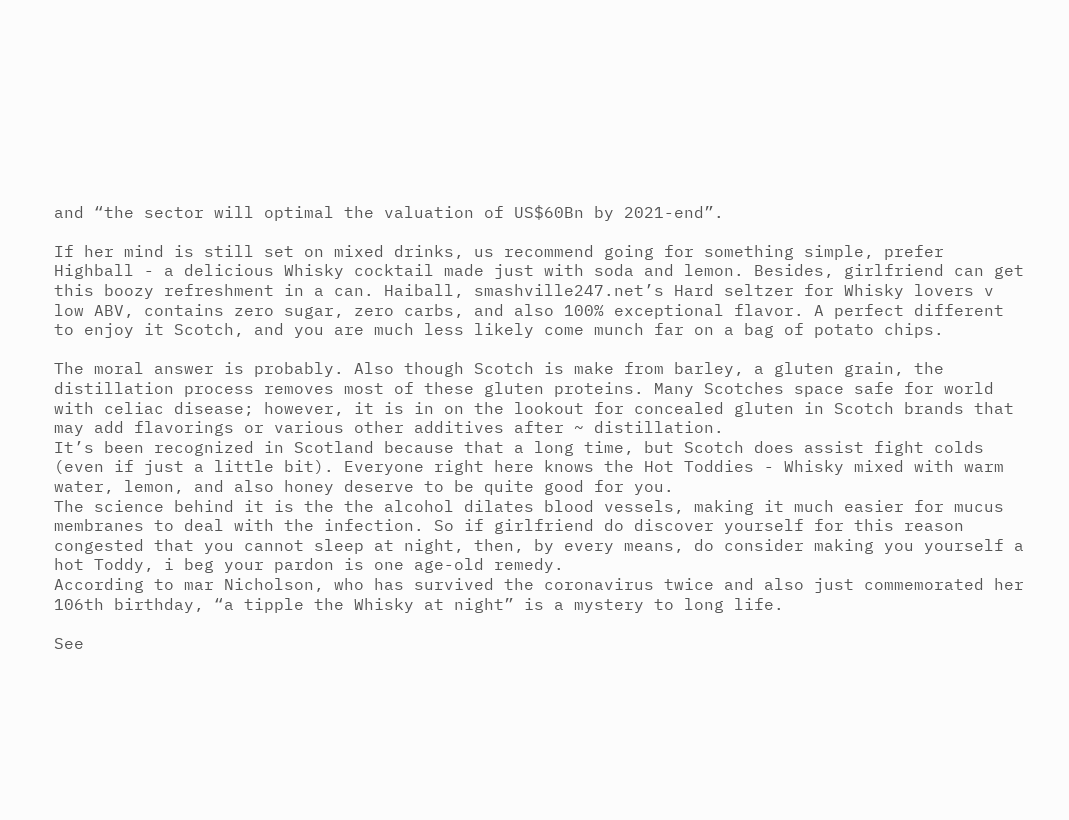and “the sector will optimal the valuation of US$60Bn by 2021-end”.

If her mind is still set on mixed drinks, us recommend going for something simple, prefer Highball - a delicious Whisky cocktail made just with soda and lemon. Besides, girlfriend can get this boozy refreshment in a can. Haiball, smashville247.net’s Hard seltzer for Whisky lovers v low ABV, contains zero sugar, zero carbs, and also 100% exceptional flavor. A perfect different to enjoy it Scotch, and you are much less likely come munch far on a bag of potato chips.

The moral answer is probably. Also though Scotch is make from barley, a gluten grain, the distillation process removes most of these gluten proteins. Many Scotches space safe for world with celiac disease; however, it is in on the lookout for concealed gluten in Scotch brands that may add flavorings or various other additives after ~ distillation.
It’s been recognized in Scotland because that a long time, but Scotch does assist fight colds (even if just a little bit). Everyone right here knows the Hot Toddies - Whisky mixed with warm water, lemon, and also honey deserve to be quite good for you.
The science behind it is the the alcohol dilates blood vessels, making it much easier for mucus membranes to deal with the infection. So if girlfriend do discover yourself for this reason congested that you cannot sleep at night, then, by every means, do consider making you yourself a hot Toddy, i beg your pardon is one age-old remedy.
According to mar Nicholson, who has survived the coronavirus twice and also just commemorated her 106th birthday, “a tipple the Whisky at night” is a mystery to long life.

See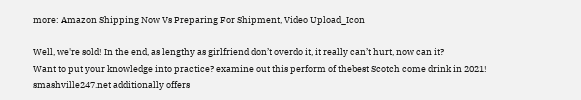more: Amazon Shipping Now Vs Preparing For Shipment, Video Upload_Icon

Well, we're sold! In the end, as lengthy as girlfriend don’t overdo it, it really can’t hurt, now can it?
Want to put your knowledge into practice? examine out this perform of thebest Scotch come drink in 2021! smashville247.net additionally offers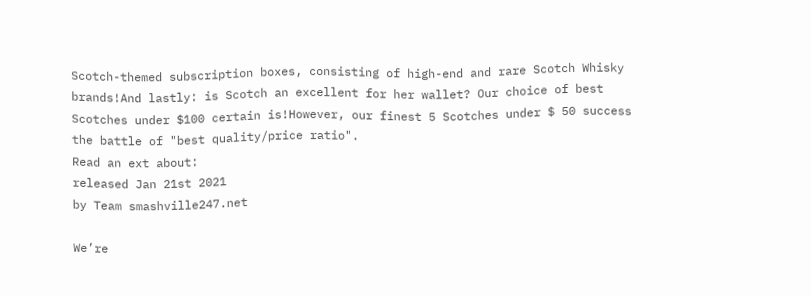Scotch-themed subscription boxes, consisting of high-end and rare Scotch Whisky brands!And lastly: is Scotch an excellent for her wallet? Our choice of best Scotches under $100 certain is!However, our finest 5 Scotches under $ 50 success the battle of "best quality/price ratio".
Read an ext about:
released Jan 21st 2021
by Team smashville247.net

We’re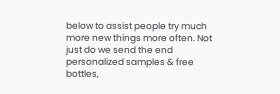below to assist people try much more new things more often. Not just do we send the end personalized samples & free bottles,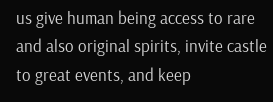us give human being access to rare and also original spirits, invite castle to great events, and keep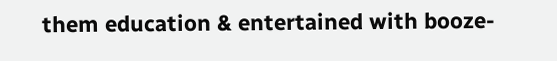them education & entertained with booze-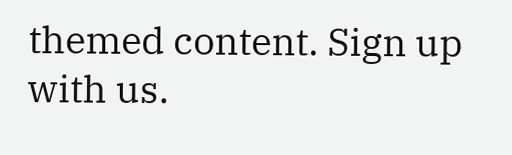themed content. Sign up with us.